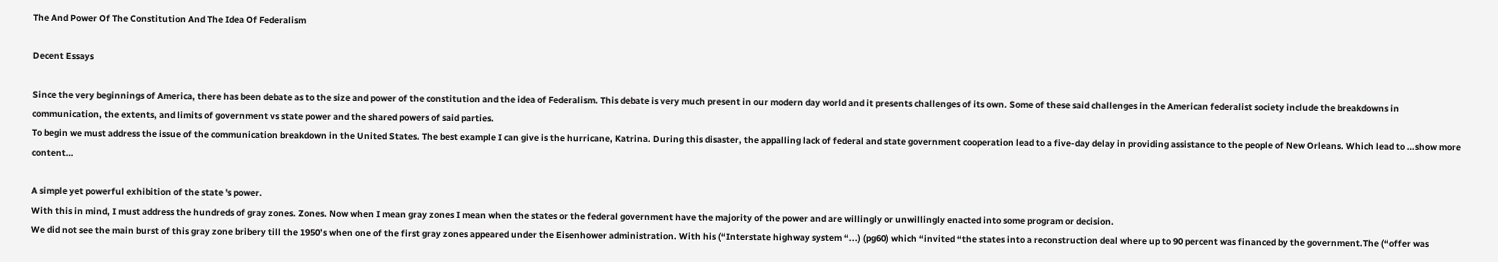The And Power Of The Constitution And The Idea Of Federalism

Decent Essays

Since the very beginnings of America, there has been debate as to the size and power of the constitution and the idea of Federalism. This debate is very much present in our modern day world and it presents challenges of its own. Some of these said challenges in the American federalist society include the breakdowns in communication, the extents, and limits of government vs state power and the shared powers of said parties.
To begin we must address the issue of the communication breakdown in the United States. The best example I can give is the hurricane, Katrina. During this disaster, the appalling lack of federal and state government cooperation lead to a five-day delay in providing assistance to the people of New Orleans. Which lead to …show more content…

A simple yet powerful exhibition of the state 's power.
With this in mind, I must address the hundreds of gray zones. Zones. Now when I mean gray zones I mean when the states or the federal government have the majority of the power and are willingly or unwillingly enacted into some program or decision.
We did not see the main burst of this gray zone bribery till the 1950’s when one of the first gray zones appeared under the Eisenhower administration. With his (“Interstate highway system “...) (pg60) which “invited “the states into a reconstruction deal where up to 90 percent was financed by the government.The (“offer was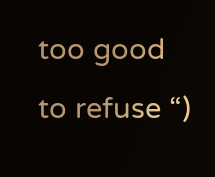too good to refuse “)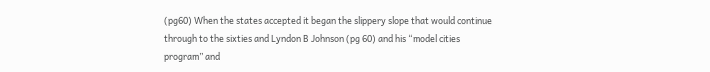(pg60) When the states accepted it began the slippery slope that would continue through to the sixties and Lyndon B Johnson (pg 60) and his “model cities program” and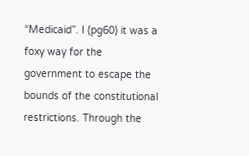“Medicaid”. I (pg60) it was a foxy way for the government to escape the bounds of the constitutional restrictions. Through the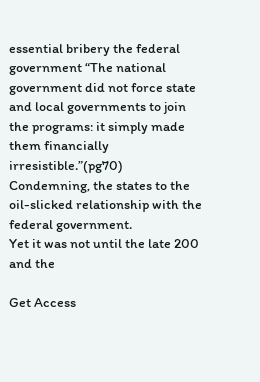essential bribery the federal government “The national government did not force state and local governments to join the programs: it simply made them financially irresistible.”(pg70) Condemning, the states to the oil-slicked relationship with the federal government.
Yet it was not until the late 200 and the

Get Access